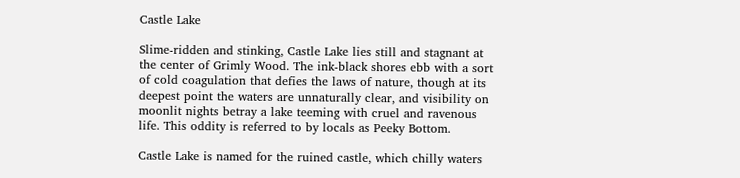Castle Lake

Slime-ridden and stinking, Castle Lake lies still and stagnant at the center of Grimly Wood. The ink-black shores ebb with a sort of cold coagulation that defies the laws of nature, though at its deepest point the waters are unnaturally clear, and visibility on moonlit nights betray a lake teeming with cruel and ravenous life. This oddity is referred to by locals as Peeky Bottom.

Castle Lake is named for the ruined castle, which chilly waters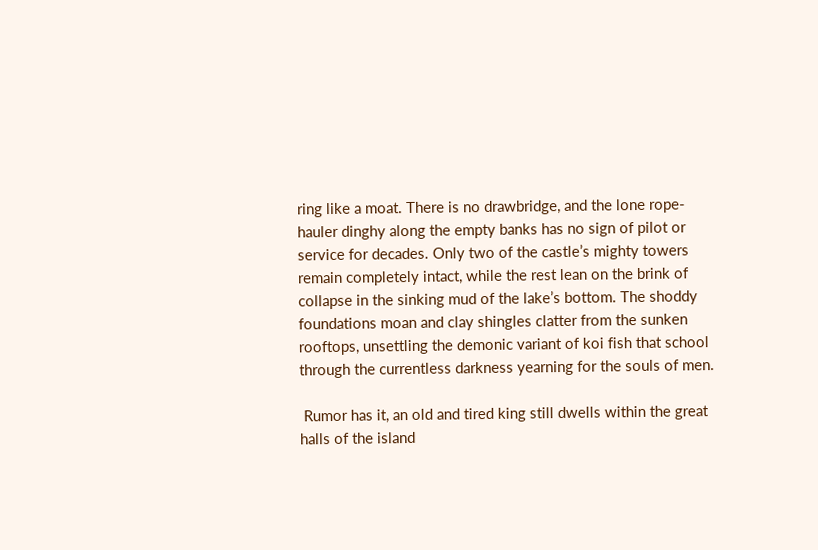ring like a moat. There is no drawbridge, and the lone rope-hauler dinghy along the empty banks has no sign of pilot or service for decades. Only two of the castle’s mighty towers remain completely intact, while the rest lean on the brink of collapse in the sinking mud of the lake’s bottom. The shoddy foundations moan and clay shingles clatter from the sunken rooftops, unsettling the demonic variant of koi fish that school through the currentless darkness yearning for the souls of men.

 Rumor has it, an old and tired king still dwells within the great halls of the island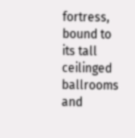fortress, bound to its tall ceilinged ballrooms and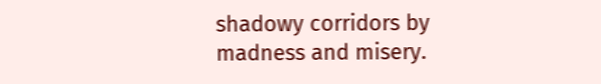shadowy corridors by madness and misery.